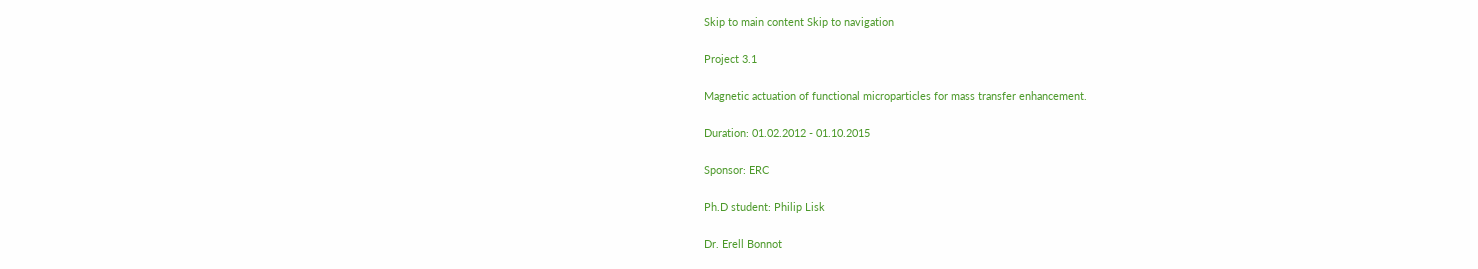Skip to main content Skip to navigation

Project 3.1

Magnetic actuation of functional microparticles for mass transfer enhancement.

Duration: 01.02.2012 - 01.10.2015

Sponsor: ERC

Ph.D student: Philip Lisk

Dr. Erell Bonnot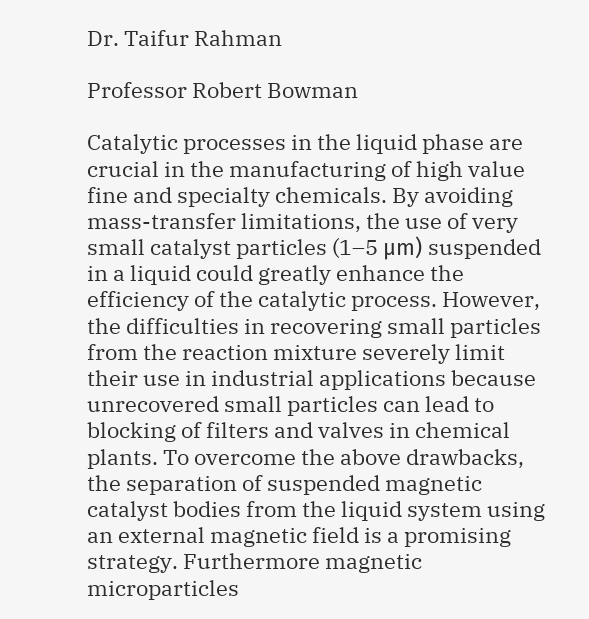Dr. Taifur Rahman

Professor Robert Bowman

Catalytic processes in the liquid phase are crucial in the manufacturing of high value fine and specialty chemicals. By avoiding mass-transfer limitations, the use of very small catalyst particles (1–5 μm) suspended in a liquid could greatly enhance the efficiency of the catalytic process. However, the difficulties in recovering small particles from the reaction mixture severely limit their use in industrial applications because unrecovered small particles can lead to blocking of filters and valves in chemical plants. To overcome the above drawbacks, the separation of suspended magnetic catalyst bodies from the liquid system using an external magnetic field is a promising strategy. Furthermore magnetic microparticles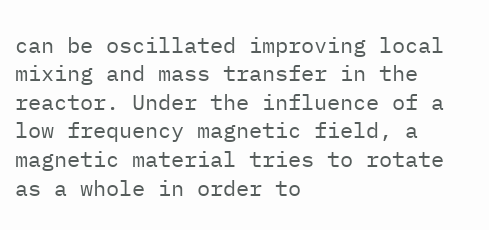can be oscillated improving local mixing and mass transfer in the reactor. Under the influence of a low frequency magnetic field, a magnetic material tries to rotate as a whole in order to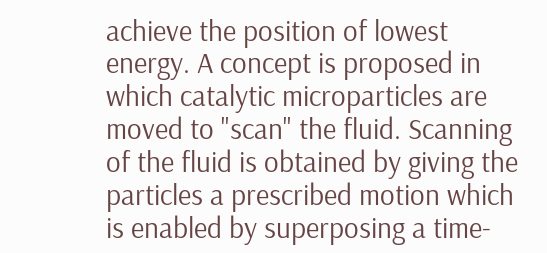achieve the position of lowest energy. A concept is proposed in which catalytic microparticles are moved to "scan" the fluid. Scanning of the fluid is obtained by giving the particles a prescribed motion which is enabled by superposing a time-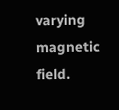varying magnetic field.